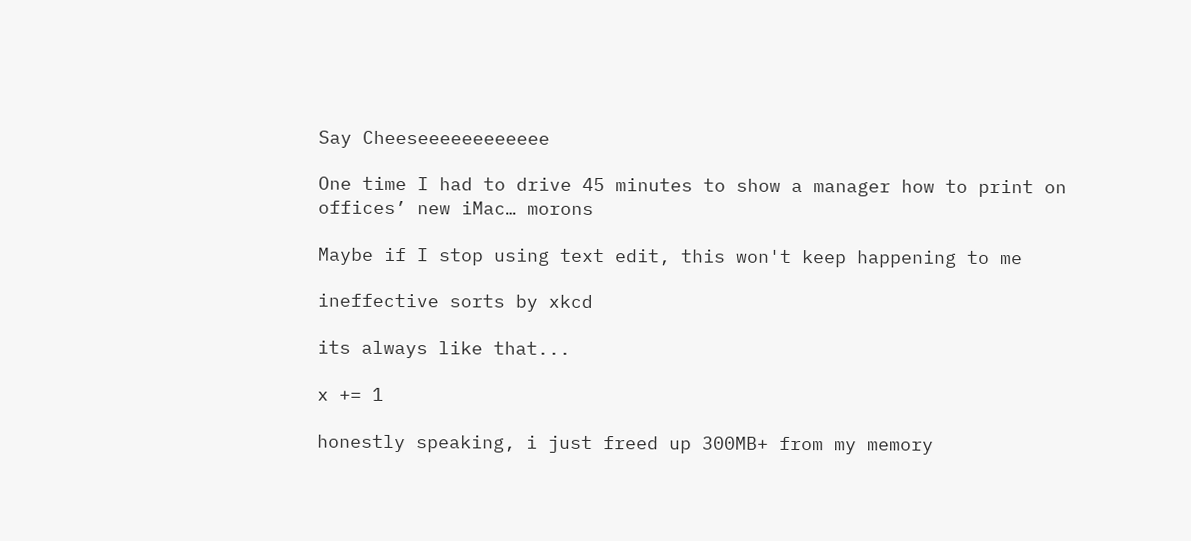Say Cheeseeeeeeeeeeee

One time I had to drive 45 minutes to show a manager how to print on offices’ new iMac… morons

Maybe if I stop using text edit, this won't keep happening to me

ineffective sorts by xkcd

its always like that...

x += 1

honestly speaking, i just freed up 300MB+ from my memory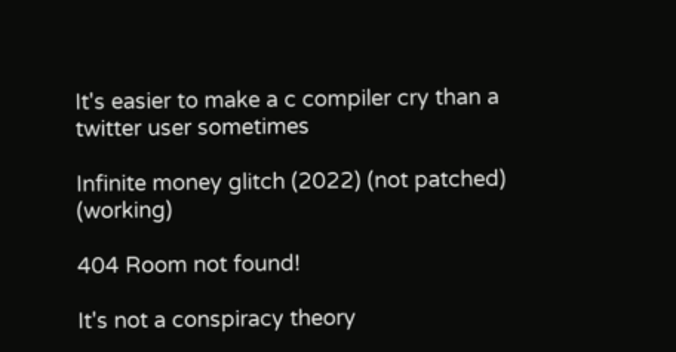It's easier to make a c compiler cry than a twitter user sometimes

Infinite money glitch (2022) (not patched) (working)

404 Room not found!

It's not a conspiracy theory